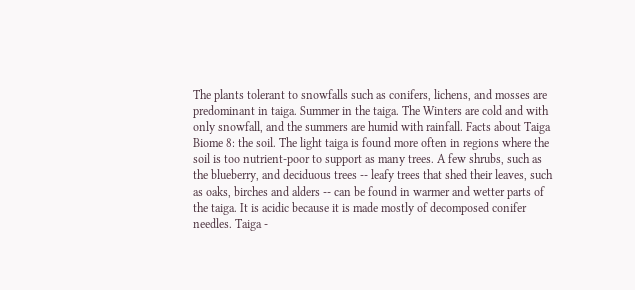The plants tolerant to snowfalls such as conifers, lichens, and mosses are predominant in taiga. Summer in the taiga. The Winters are cold and with only snowfall, and the summers are humid with rainfall. Facts about Taiga Biome 8: the soil. The light taiga is found more often in regions where the soil is too nutrient-poor to support as many trees. A few shrubs, such as the blueberry, and deciduous trees -- leafy trees that shed their leaves, such as oaks, birches and alders -- can be found in warmer and wetter parts of the taiga. It is acidic because it is made mostly of decomposed conifer needles. Taiga -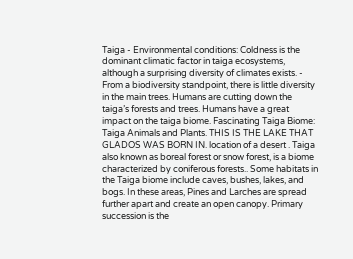Taiga - Environmental conditions: Coldness is the dominant climatic factor in taiga ecosystems, although a surprising diversity of climates exists. - From a biodiversity standpoint, there is little diversity in the main trees. Humans are cutting down the taiga’s forests and trees. Humans have a great impact on the taiga biome. Fascinating Taiga Biome: Taiga Animals and Plants. THIS IS THE LAKE THAT GLADOS WAS BORN IN. location of a desert . Taiga also known as boreal forest or snow forest, is a biome characterized by coniferous forests.. Some habitats in the Taiga biome include caves, bushes, lakes, and bogs. In these areas, Pines and Larches are spread further apart and create an open canopy. Primary succession is the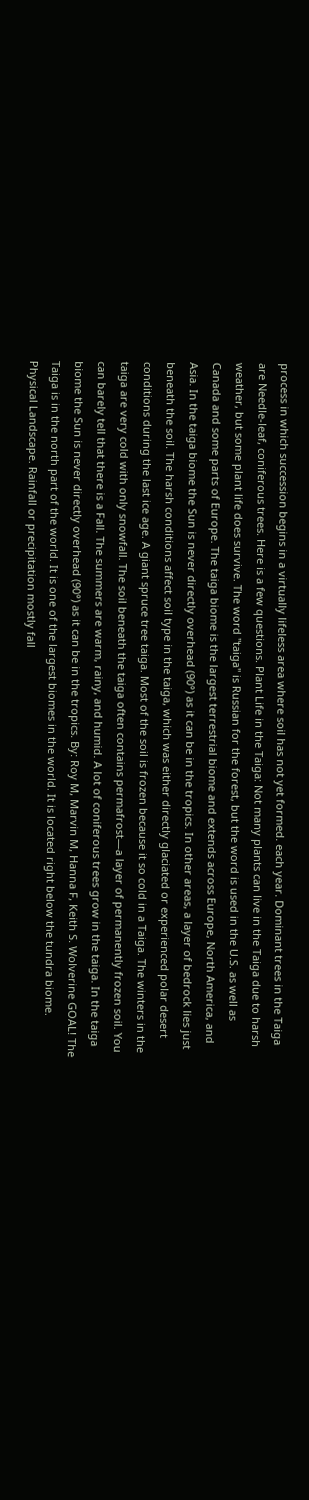process in which succession begins in a virtually lifeless area where soil has not yet formed. each year. Dominant trees in the Taiga are Needle-leaf, coniferous trees. Here is a few questions. Plant Life in the Taiga: Not many plants can live in the Taiga due to harsh weather, but some plant life does survive. The word "taiga" is Russian for the forest, but the word is used in the U.S. as well as Canada and some parts of Europe. The taiga biome is the largest terrestrial biome and extends across Europe, North America, and Asia. In the taiga biome the Sun is never directly overhead (90°) as it can be in the tropics. In other areas, a layer of bedrock lies just beneath the soil. The harsh conditions affect soil type in the taiga, which was either directly glaciated or experienced polar desert conditions during the last ice age. A giant spruce tree taiga. Most of the soil is frozen because it so cold in a Taiga. The winters in the taiga are very cold with only snowfall. The soil beneath the taiga often contains permafrost—a layer of permanently frozen soil. You can barely tell that there is a Fall. The summers are warm, rainy, and humid. A lot of coniferous trees grow in the taiga. In the taiga biome the Sun is never directly overhead (90°) as it can be in the tropics. By: Roy M, Marvin M, Hanna F, Keith S. Wolverine GOAL! The Taiga is in the north part of the world. It is one of the largest biomes in the world. It is located right below the tundra biome. Physical Landscape. Rainfall or precipitation mostly fall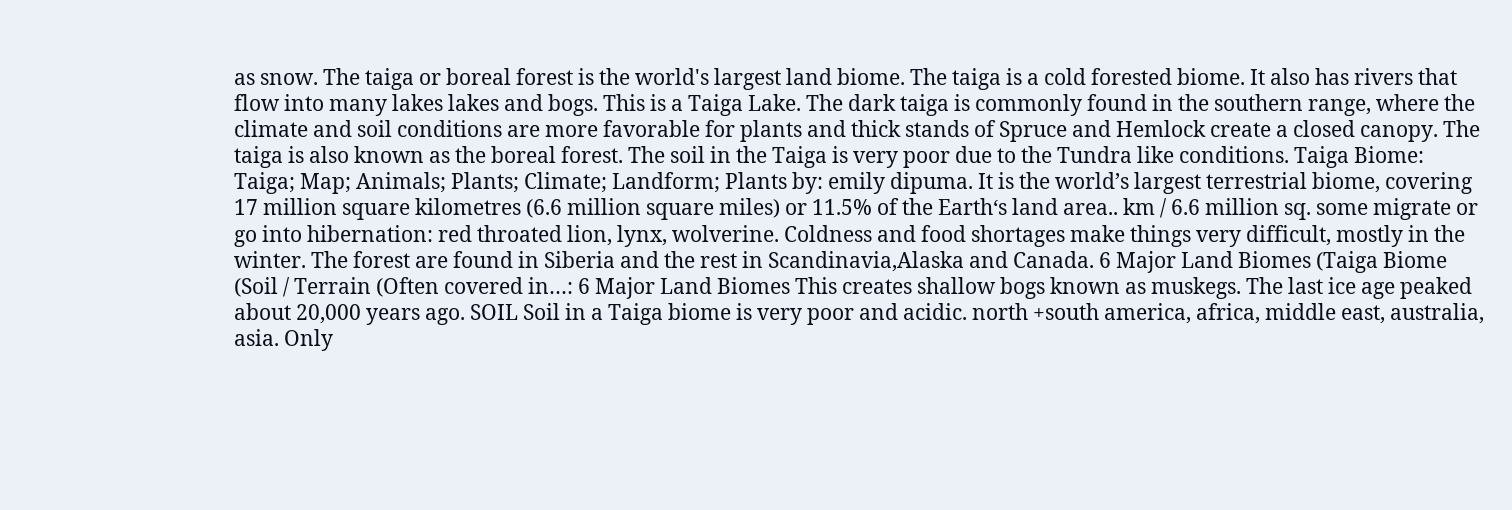as snow. The taiga or boreal forest is the world's largest land biome. The taiga is a cold forested biome. It also has rivers that flow into many lakes lakes and bogs. This is a Taiga Lake. The dark taiga is commonly found in the southern range, where the climate and soil conditions are more favorable for plants and thick stands of Spruce and Hemlock create a closed canopy. The taiga is also known as the boreal forest. The soil in the Taiga is very poor due to the Tundra like conditions. Taiga Biome: Taiga; Map; Animals; Plants; Climate; Landform; Plants by: emily dipuma. It is the world’s largest terrestrial biome, covering 17 million square kilometres (6.6 million square miles) or 11.5% of the Earth‘s land area.. km / 6.6 million sq. some migrate or go into hibernation: red throated lion, lynx, wolverine. Coldness and food shortages make things very difficult, mostly in the winter. The forest are found in Siberia and the rest in Scandinavia,Alaska and Canada. 6 Major Land Biomes (Taiga Biome (Soil / Terrain (Often covered in…: 6 Major Land Biomes This creates shallow bogs known as muskegs. The last ice age peaked about 20,000 years ago. SOIL Soil in a Taiga biome is very poor and acidic. north +south america, africa, middle east, australia, asia. Only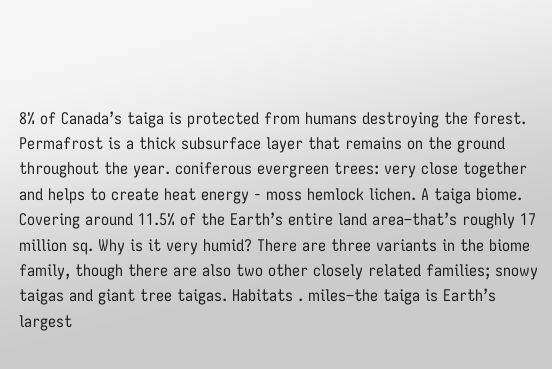8% of Canada’s taiga is protected from humans destroying the forest. Permafrost is a thick subsurface layer that remains on the ground throughout the year. coniferous evergreen trees: very close together and helps to create heat energy - moss hemlock lichen. A taiga biome. Covering around 11.5% of the Earth’s entire land area–that’s roughly 17 million sq. Why is it very humid? There are three variants in the biome family, though there are also two other closely related families; snowy taigas and giant tree taigas. Habitats . miles–the taiga is Earth’s largest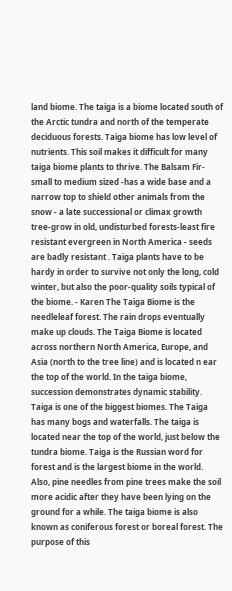land biome. The taiga is a biome located south of the Arctic tundra and north of the temperate deciduous forests. Taiga biome has low level of nutrients. This soil makes it difficult for many taiga biome plants to thrive. The Balsam Fir-small to medium sized -has a wide base and a narrow top to shield other animals from the snow - a late successional or climax growth tree-grow in old, undisturbed forests-least fire resistant evergreen in North America - seeds are badly resistant . Taiga plants have to be hardy in order to survive not only the long, cold winter, but also the poor-quality soils typical of the biome. - Karen The Taiga Biome is the needleleaf forest. The rain drops eventually make up clouds. The Taiga Biome is located across northern North America, Europe, and Asia (north to the tree line) and is located n ear the top of the world. In the taiga biome, succession demonstrates dynamic stability. Taiga is one of the biggest biomes. The Taiga has many bogs and waterfalls. The taiga is located near the top of the world, just below the tundra biome. Taiga is the Russian word for forest and is the largest biome in the world. Also, pine needles from pine trees make the soil more acidic after they have been lying on the ground for a while. The taiga biome is also known as coniferous forest or boreal forest. The purpose of this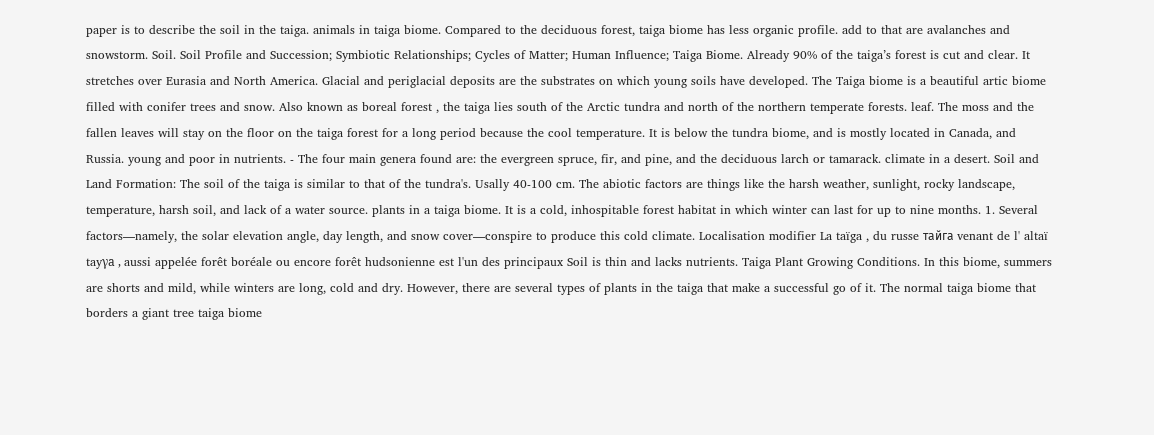paper is to describe the soil in the taiga. animals in taiga biome. Compared to the deciduous forest, taiga biome has less organic profile. add to that are avalanches and snowstorm. Soil. Soil Profile and Succession; Symbiotic Relationships; Cycles of Matter; Human Influence; Taiga Biome. Already 90% of the taiga’s forest is cut and clear. It stretches over Eurasia and North America. Glacial and periglacial deposits are the substrates on which young soils have developed. The Taiga biome is a beautiful artic biome filled with conifer trees and snow. Also known as boreal forest , the taiga lies south of the Arctic tundra and north of the northern temperate forests. leaf. The moss and the fallen leaves will stay on the floor on the taiga forest for a long period because the cool temperature. It is below the tundra biome, and is mostly located in Canada, and Russia. young and poor in nutrients. - The four main genera found are: the evergreen spruce, fir, and pine, and the deciduous larch or tamarack. climate in a desert. Soil and Land Formation: The soil of the taiga is similar to that of the tundra's. Usally 40-100 cm. The abiotic factors are things like the harsh weather, sunlight, rocky landscape, temperature, harsh soil, and lack of a water source. plants in a taiga biome. It is a cold, inhospitable forest habitat in which winter can last for up to nine months. 1. Several factors—namely, the solar elevation angle, day length, and snow cover—conspire to produce this cold climate. Localisation modifier La taïga , du russe тайга venant de l' altaï tayγa , aussi appelée forêt boréale ou encore forêt hudsonienne est l'un des principaux Soil is thin and lacks nutrients. Taiga Plant Growing Conditions. In this biome, summers are shorts and mild, while winters are long, cold and dry. However, there are several types of plants in the taiga that make a successful go of it. The normal taiga biome that borders a giant tree taiga biome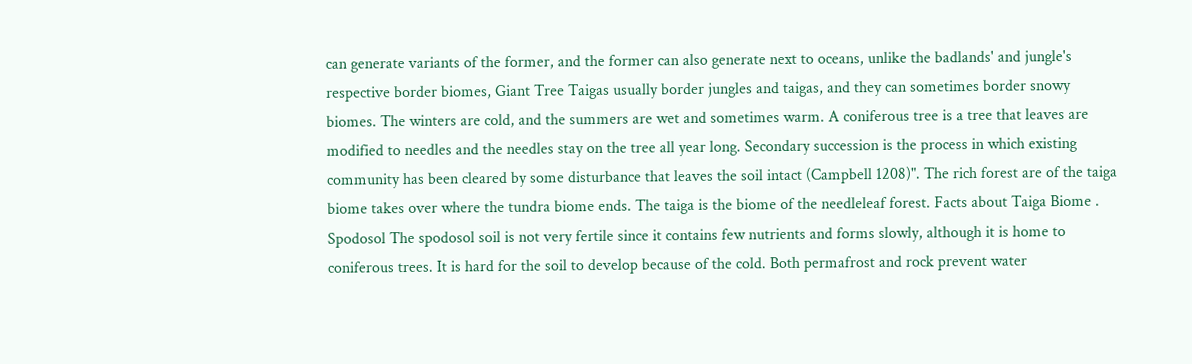can generate variants of the former, and the former can also generate next to oceans, unlike the badlands' and jungle's respective border biomes, Giant Tree Taigas usually border jungles and taigas, and they can sometimes border snowy biomes. The winters are cold, and the summers are wet and sometimes warm. A coniferous tree is a tree that leaves are modified to needles and the needles stay on the tree all year long. Secondary succession is the process in which existing community has been cleared by some disturbance that leaves the soil intact (Campbell 1208)". The rich forest are of the taiga biome takes over where the tundra biome ends. The taiga is the biome of the needleleaf forest. Facts about Taiga Biome . Spodosol The spodosol soil is not very fertile since it contains few nutrients and forms slowly, although it is home to coniferous trees. It is hard for the soil to develop because of the cold. Both permafrost and rock prevent water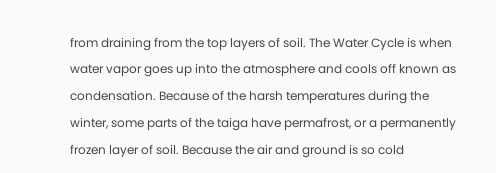from draining from the top layers of soil. The Water Cycle is when water vapor goes up into the atmosphere and cools off known as condensation. Because of the harsh temperatures during the winter, some parts of the taiga have permafrost, or a permanently frozen layer of soil. Because the air and ground is so cold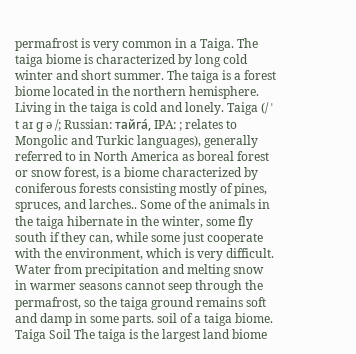permafrost is very common in a Taiga. The taiga biome is characterized by long cold winter and short summer. The taiga is a forest biome located in the northern hemisphere. Living in the taiga is cold and lonely. Taiga (/ ˈ t aɪ ɡ ə /; Russian: тайга́, IPA: ; relates to Mongolic and Turkic languages), generally referred to in North America as boreal forest or snow forest, is a biome characterized by coniferous forests consisting mostly of pines, spruces, and larches.. Some of the animals in the taiga hibernate in the winter, some fly south if they can, while some just cooperate with the environment, which is very difficult. Water from precipitation and melting snow in warmer seasons cannot seep through the permafrost, so the taiga ground remains soft and damp in some parts. soil of a taiga biome. Taiga Soil The taiga is the largest land biome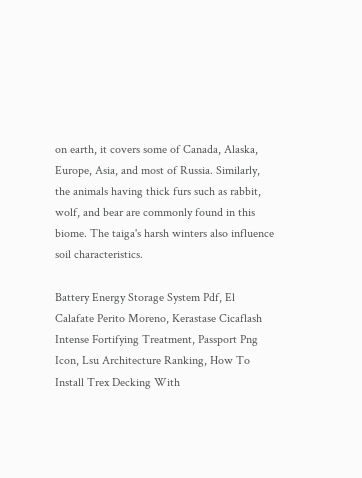on earth, it covers some of Canada, Alaska, Europe, Asia, and most of Russia. Similarly, the animals having thick furs such as rabbit, wolf, and bear are commonly found in this biome. The taiga's harsh winters also influence soil characteristics.

Battery Energy Storage System Pdf, El Calafate Perito Moreno, Kerastase Cicaflash Intense Fortifying Treatment, Passport Png Icon, Lsu Architecture Ranking, How To Install Trex Decking With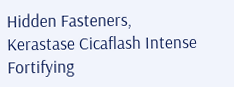Hidden Fasteners, Kerastase Cicaflash Intense Fortifying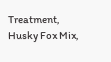Treatment, Husky Fox Mix,